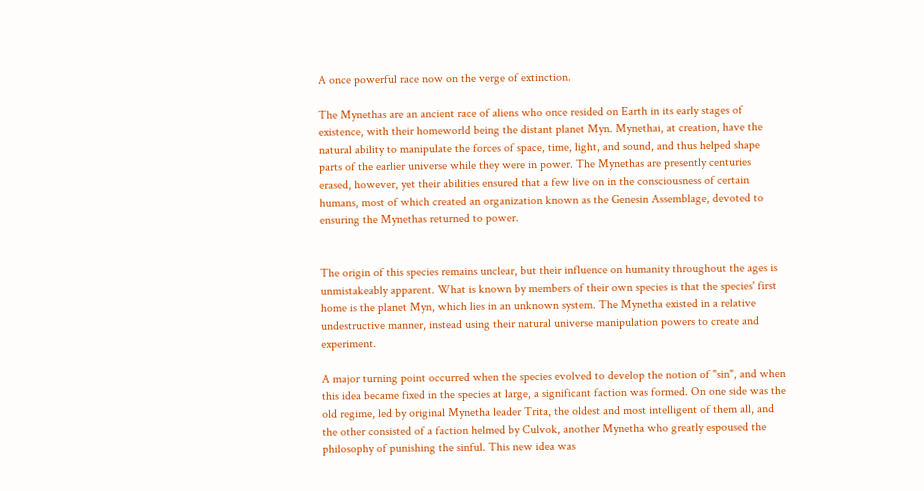A once powerful race now on the verge of extinction.

The Mynethas are an ancient race of aliens who once resided on Earth in its early stages of existence, with their homeworld being the distant planet Myn. Mynethai, at creation, have the natural ability to manipulate the forces of space, time, light, and sound, and thus helped shape parts of the earlier universe while they were in power. The Mynethas are presently centuries erased, however, yet their abilities ensured that a few live on in the consciousness of certain humans, most of which created an organization known as the Genesin Assemblage, devoted to ensuring the Mynethas returned to power.


The origin of this species remains unclear, but their influence on humanity throughout the ages is unmistakeably apparent. What is known by members of their own species is that the species' first home is the planet Myn, which lies in an unknown system. The Mynetha existed in a relative undestructive manner, instead using their natural universe manipulation powers to create and experiment.

A major turning point occurred when the species evolved to develop the notion of "sin", and when this idea became fixed in the species at large, a significant faction was formed. On one side was the old regime, led by original Mynetha leader Trita, the oldest and most intelligent of them all, and the other consisted of a faction helmed by Culvok, another Mynetha who greatly espoused the philosophy of punishing the sinful. This new idea was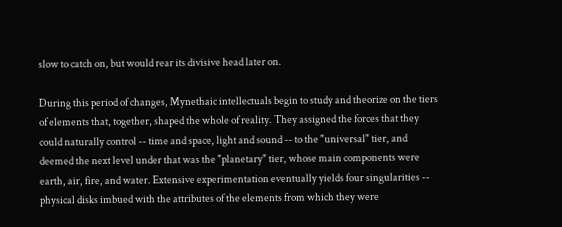slow to catch on, but would rear its divisive head later on.

During this period of changes, Mynethaic intellectuals begin to study and theorize on the tiers of elements that, together, shaped the whole of reality. They assigned the forces that they could naturally control -- time and space, light and sound -- to the "universal" tier, and deemed the next level under that was the "planetary" tier, whose main components were earth, air, fire, and water. Extensive experimentation eventually yields four singularities -- physical disks imbued with the attributes of the elements from which they were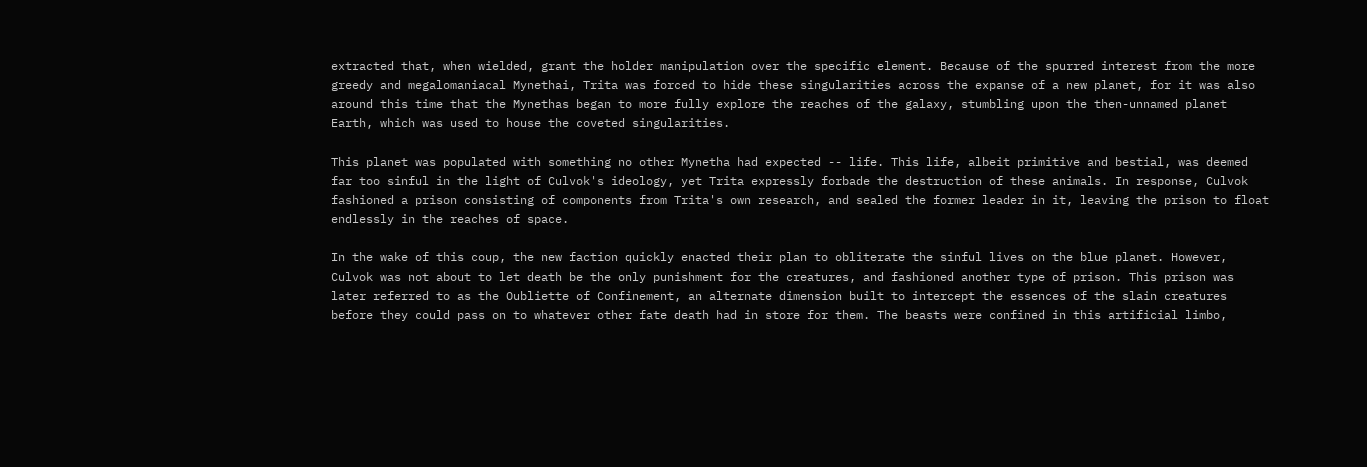extracted that, when wielded, grant the holder manipulation over the specific element. Because of the spurred interest from the more greedy and megalomaniacal Mynethai, Trita was forced to hide these singularities across the expanse of a new planet, for it was also around this time that the Mynethas began to more fully explore the reaches of the galaxy, stumbling upon the then-unnamed planet Earth, which was used to house the coveted singularities.

This planet was populated with something no other Mynetha had expected -- life. This life, albeit primitive and bestial, was deemed far too sinful in the light of Culvok's ideology, yet Trita expressly forbade the destruction of these animals. In response, Culvok fashioned a prison consisting of components from Trita's own research, and sealed the former leader in it, leaving the prison to float endlessly in the reaches of space.

In the wake of this coup, the new faction quickly enacted their plan to obliterate the sinful lives on the blue planet. However, Culvok was not about to let death be the only punishment for the creatures, and fashioned another type of prison. This prison was later referred to as the Oubliette of Confinement, an alternate dimension built to intercept the essences of the slain creatures before they could pass on to whatever other fate death had in store for them. The beasts were confined in this artificial limbo,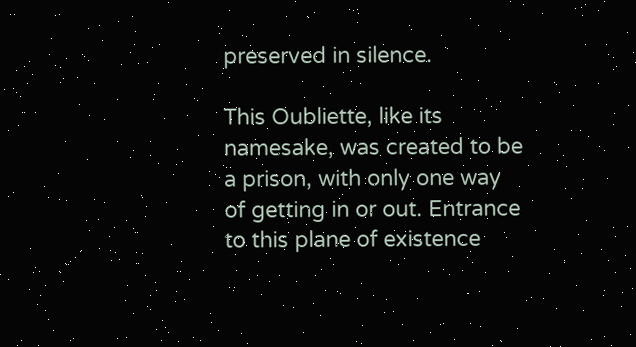preserved in silence.

This Oubliette, like its namesake, was created to be a prison, with only one way of getting in or out. Entrance to this plane of existence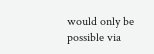would only be possible via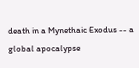death in a Mynethaic Exodus -- a global apocalypse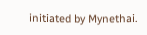initiated by Mynethai.